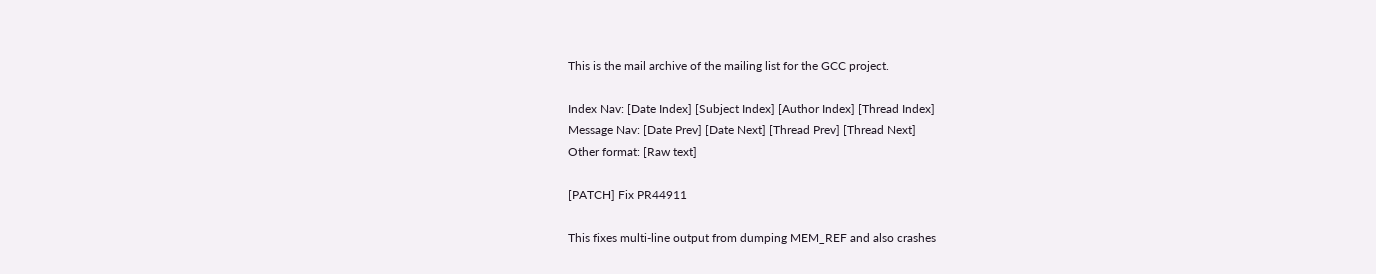This is the mail archive of the mailing list for the GCC project.

Index Nav: [Date Index] [Subject Index] [Author Index] [Thread Index]
Message Nav: [Date Prev] [Date Next] [Thread Prev] [Thread Next]
Other format: [Raw text]

[PATCH] Fix PR44911

This fixes multi-line output from dumping MEM_REF and also crashes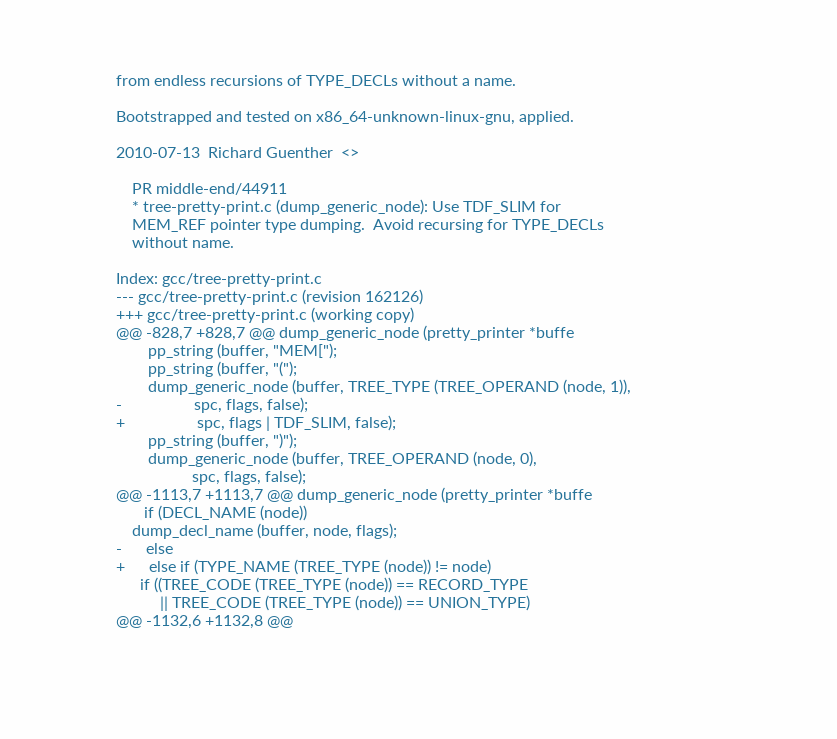from endless recursions of TYPE_DECLs without a name.

Bootstrapped and tested on x86_64-unknown-linux-gnu, applied.

2010-07-13  Richard Guenther  <>

    PR middle-end/44911
    * tree-pretty-print.c (dump_generic_node): Use TDF_SLIM for
    MEM_REF pointer type dumping.  Avoid recursing for TYPE_DECLs
    without name.

Index: gcc/tree-pretty-print.c
--- gcc/tree-pretty-print.c (revision 162126)
+++ gcc/tree-pretty-print.c (working copy)
@@ -828,7 +828,7 @@ dump_generic_node (pretty_printer *buffe
        pp_string (buffer, "MEM[");
        pp_string (buffer, "(");
        dump_generic_node (buffer, TREE_TYPE (TREE_OPERAND (node, 1)),
-                  spc, flags, false);
+                  spc, flags | TDF_SLIM, false);
        pp_string (buffer, ")");
        dump_generic_node (buffer, TREE_OPERAND (node, 0),
                   spc, flags, false);
@@ -1113,7 +1113,7 @@ dump_generic_node (pretty_printer *buffe
       if (DECL_NAME (node))
    dump_decl_name (buffer, node, flags);
-      else
+      else if (TYPE_NAME (TREE_TYPE (node)) != node)
      if ((TREE_CODE (TREE_TYPE (node)) == RECORD_TYPE
           || TREE_CODE (TREE_TYPE (node)) == UNION_TYPE)
@@ -1132,6 +1132,8 @@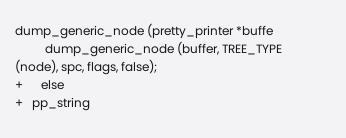dump_generic_node (pretty_printer *buffe
          dump_generic_node (buffer, TREE_TYPE (node), spc, flags, false);
+      else
+   pp_string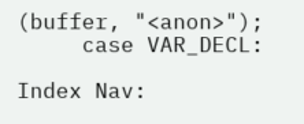(buffer, "<anon>");
     case VAR_DECL:

Index Nav: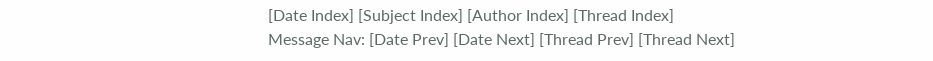[Date Index] [Subject Index] [Author Index] [Thread Index]
Message Nav: [Date Prev] [Date Next] [Thread Prev] [Thread Next]